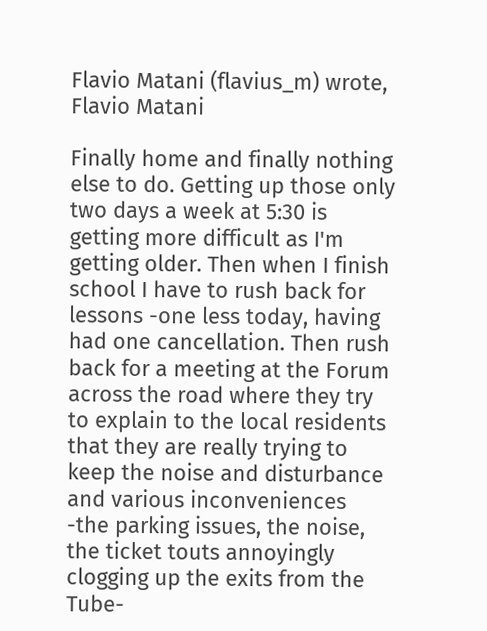Flavio Matani (flavius_m) wrote,
Flavio Matani

Finally home and finally nothing else to do. Getting up those only two days a week at 5:30 is getting more difficult as I'm getting older. Then when I finish school I have to rush back for lessons -one less today, having had one cancellation. Then rush back for a meeting at the Forum across the road where they try to explain to the local residents that they are really trying to keep the noise and disturbance and various inconveniences -the parking issues, the noise, the ticket touts annoyingly clogging up the exits from the Tube-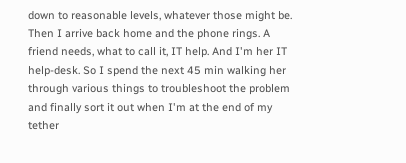down to reasonable levels, whatever those might be. Then I arrive back home and the phone rings. A friend needs, what to call it, IT help. And I'm her IT help-desk. So I spend the next 45 min walking her through various things to troubleshoot the problem and finally sort it out when I'm at the end of my tether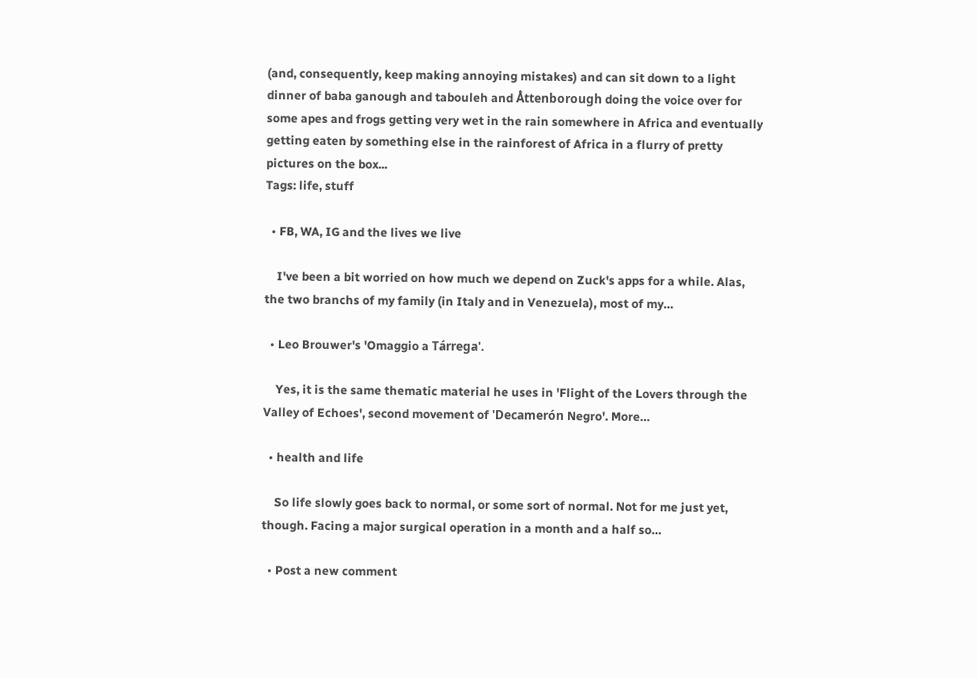(and, consequently, keep making annoying mistakes) and can sit down to a light dinner of baba ganough and tabouleh and Åttenborough doing the voice over for some apes and frogs getting very wet in the rain somewhere in Africa and eventually getting eaten by something else in the rainforest of Africa in a flurry of pretty pictures on the box...
Tags: life, stuff

  • FB, WA, IG and the lives we live

    I've been a bit worried on how much we depend on Zuck's apps for a while. Alas, the two branchs of my family (in Italy and in Venezuela), most of my…

  • Leo Brouwer's 'Omaggio a Tárrega'.

    Yes, it is the same thematic material he uses in 'Flight of the Lovers through the Valley of Echoes', second movement of 'Decamerón Negro'. More…

  • health and life

    So life slowly goes back to normal, or some sort of normal. Not for me just yet, though. Facing a major surgical operation in a month and a half so…

  • Post a new comment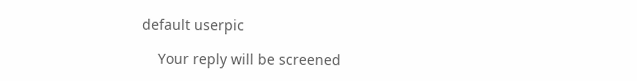default userpic

    Your reply will be screened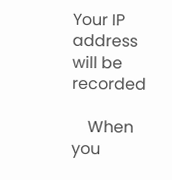Your IP address will be recorded

    When you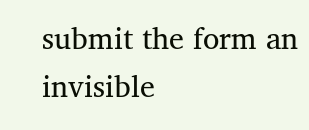submit the form an invisible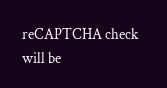reCAPTCHA check will be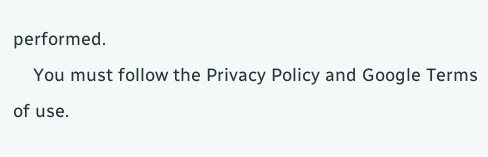performed.
    You must follow the Privacy Policy and Google Terms of use.